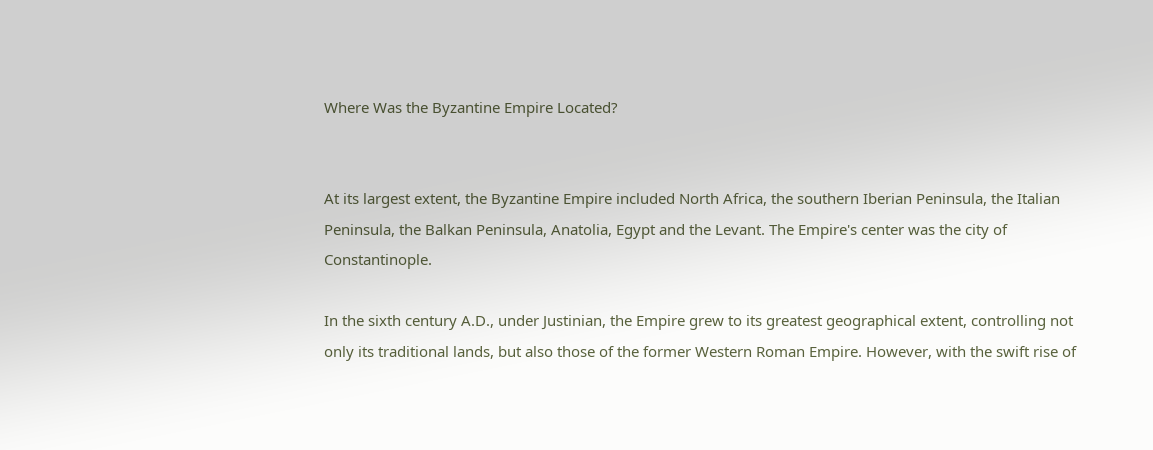Where Was the Byzantine Empire Located?


At its largest extent, the Byzantine Empire included North Africa, the southern Iberian Peninsula, the Italian Peninsula, the Balkan Peninsula, Anatolia, Egypt and the Levant. The Empire's center was the city of Constantinople.

In the sixth century A.D., under Justinian, the Empire grew to its greatest geographical extent, controlling not only its traditional lands, but also those of the former Western Roman Empire. However, with the swift rise of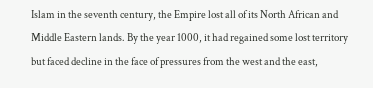Islam in the seventh century, the Empire lost all of its North African and Middle Eastern lands. By the year 1000, it had regained some lost territory but faced decline in the face of pressures from the west and the east,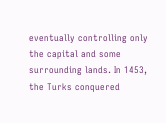eventually controlling only the capital and some surrounding lands. In 1453, the Turks conquered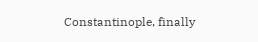Constantinople, finally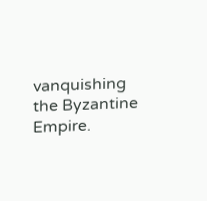vanquishing the Byzantine Empire.